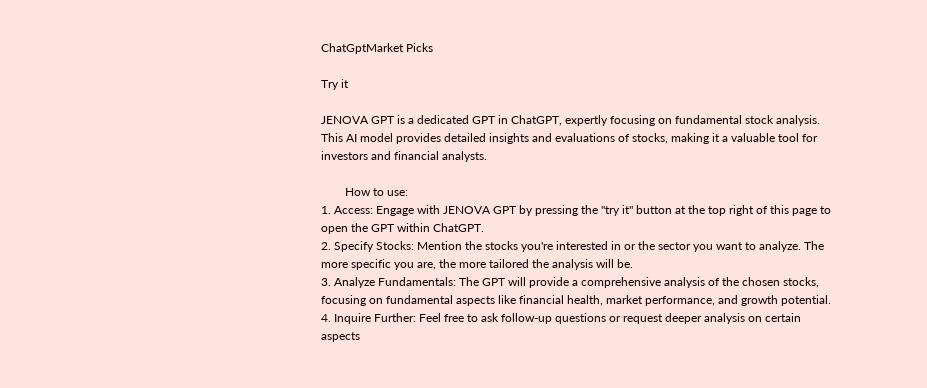ChatGptMarket Picks

Try it

JENOVA GPT is a dedicated GPT in ChatGPT, expertly focusing on fundamental stock analysis. This AI model provides detailed insights and evaluations of stocks, making it a valuable tool for investors and financial analysts.

        How to use:
1. Access: Engage with JENOVA GPT by pressing the "try it" button at the top right of this page to open the GPT within ChatGPT.
2. Specify Stocks: Mention the stocks you're interested in or the sector you want to analyze. The more specific you are, the more tailored the analysis will be.
3. Analyze Fundamentals: The GPT will provide a comprehensive analysis of the chosen stocks, focusing on fundamental aspects like financial health, market performance, and growth potential.
4. Inquire Further: Feel free to ask follow-up questions or request deeper analysis on certain aspects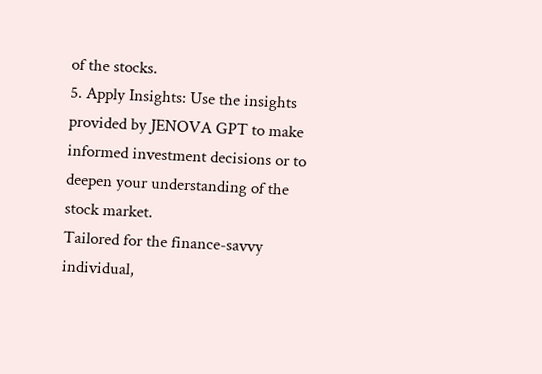of the stocks.
5. Apply Insights: Use the insights provided by JENOVA GPT to make informed investment decisions or to deepen your understanding of the stock market.
Tailored for the finance-savvy individual,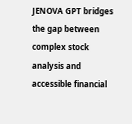JENOVA GPT bridges the gap between complex stock analysis and accessible financial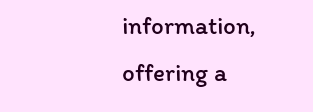information, offering a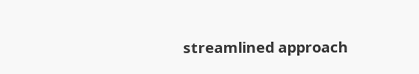streamlined approach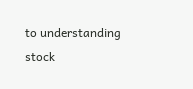to understanding stock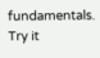fundamentals.
Try it